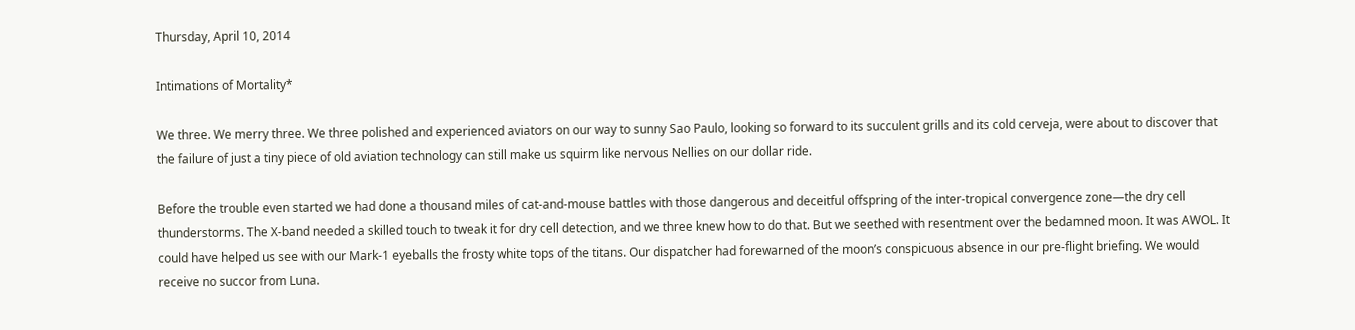Thursday, April 10, 2014

Intimations of Mortality*

We three. We merry three. We three polished and experienced aviators on our way to sunny Sao Paulo, looking so forward to its succulent grills and its cold cerveja, were about to discover that the failure of just a tiny piece of old aviation technology can still make us squirm like nervous Nellies on our dollar ride.

Before the trouble even started we had done a thousand miles of cat-and-mouse battles with those dangerous and deceitful offspring of the inter-tropical convergence zone—the dry cell thunderstorms. The X-band needed a skilled touch to tweak it for dry cell detection, and we three knew how to do that. But we seethed with resentment over the bedamned moon. It was AWOL. It could have helped us see with our Mark-1 eyeballs the frosty white tops of the titans. Our dispatcher had forewarned of the moon’s conspicuous absence in our pre-flight briefing. We would receive no succor from Luna.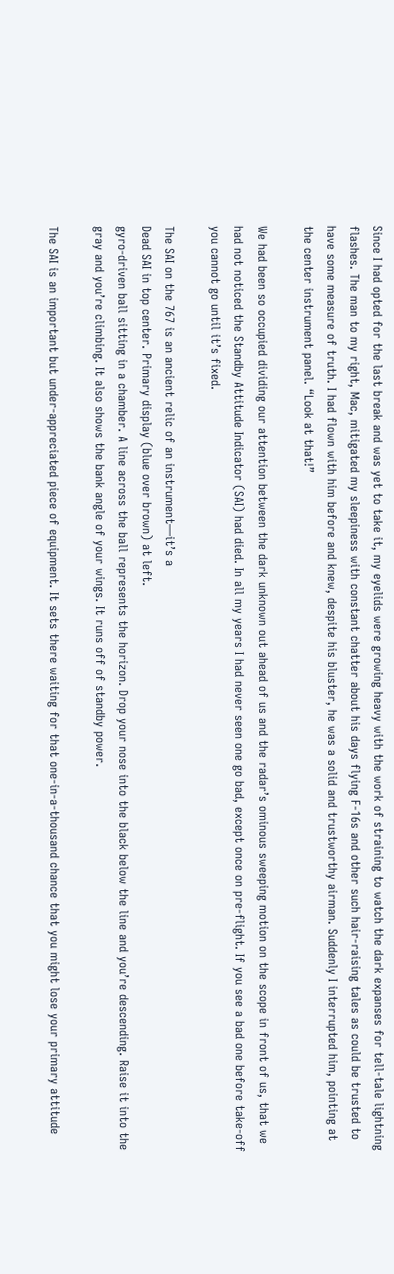Since I had opted for the last break and was yet to take it, my eyelids were growing heavy with the work of straining to watch the dark expanses for tell-tale lightning flashes. The man to my right, Mac, mitigated my sleepiness with constant chatter about his days flying F-16s and other such hair-raising tales as could be trusted to have some measure of truth. I had flown with him before and knew, despite his bluster, he was a solid and trustworthy airman. Suddenly I interrupted him, pointing at the center instrument panel. “Look at that!”

We had been so occupied dividing our attention between the dark unknown out ahead of us and the radar’s ominous sweeping motion on the scope in front of us, that we had not noticed the Standby Attitude Indicator (SAI) had died. In all my years I had never seen one go bad, except once on pre-flight. If you see a bad one before take-off you cannot go until it’s fixed.

The SAI on the 767 is an ancient relic of an instrument—it’s a
Dead SAI in top center. Primary display (blue over brown) at left.
gyro-driven ball sitting in a chamber. A line across the ball represents the horizon. Drop your nose into the black below the line and you’re descending. Raise it into the gray and you’re climbing. It also shows the bank angle of your wings. It runs off of standby power.

The SAI is an important but under-appreciated piece of equipment. It sets there waiting for that one-in-a-thousand chance that you might lose your primary attitude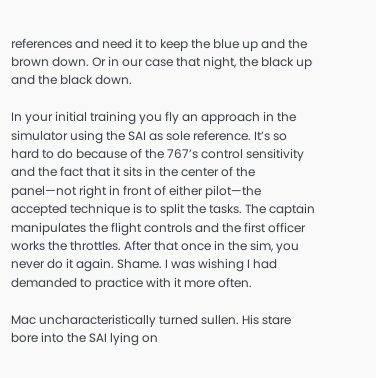references and need it to keep the blue up and the brown down. Or in our case that night, the black up and the black down.

In your initial training you fly an approach in the simulator using the SAI as sole reference. It’s so hard to do because of the 767’s control sensitivity and the fact that it sits in the center of the panel—not right in front of either pilot—the accepted technique is to split the tasks. The captain manipulates the flight controls and the first officer works the throttles. After that once in the sim, you never do it again. Shame. I was wishing I had demanded to practice with it more often.

Mac uncharacteristically turned sullen. His stare bore into the SAI lying on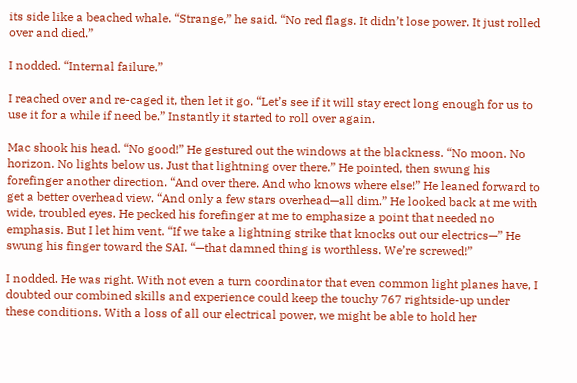its side like a beached whale. “Strange,” he said. “No red flags. It didn’t lose power. It just rolled over and died.”

I nodded. “Internal failure.”

I reached over and re-caged it, then let it go. “Let’s see if it will stay erect long enough for us to use it for a while if need be.” Instantly it started to roll over again.

Mac shook his head. “No good!” He gestured out the windows at the blackness. “No moon. No horizon. No lights below us. Just that lightning over there.” He pointed, then swung his forefinger another direction. “And over there. And who knows where else!” He leaned forward to get a better overhead view. “And only a few stars overhead—all dim.” He looked back at me with wide, troubled eyes. He pecked his forefinger at me to emphasize a point that needed no emphasis. But I let him vent. “If we take a lightning strike that knocks out our electrics—” He swung his finger toward the SAI. “—that damned thing is worthless. We’re screwed!”

I nodded. He was right. With not even a turn coordinator that even common light planes have, I doubted our combined skills and experience could keep the touchy 767 rightside-up under these conditions. With a loss of all our electrical power, we might be able to hold her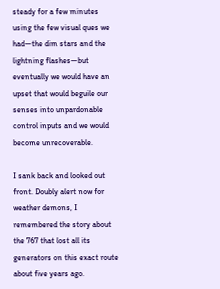steady for a few minutes using the few visual ques we had—the dim stars and the lightning flashes—but eventually we would have an upset that would beguile our senses into unpardonable control inputs and we would become unrecoverable.

I sank back and looked out front. Doubly alert now for weather demons, I remembered the story about the 767 that lost all its generators on this exact route about five years ago.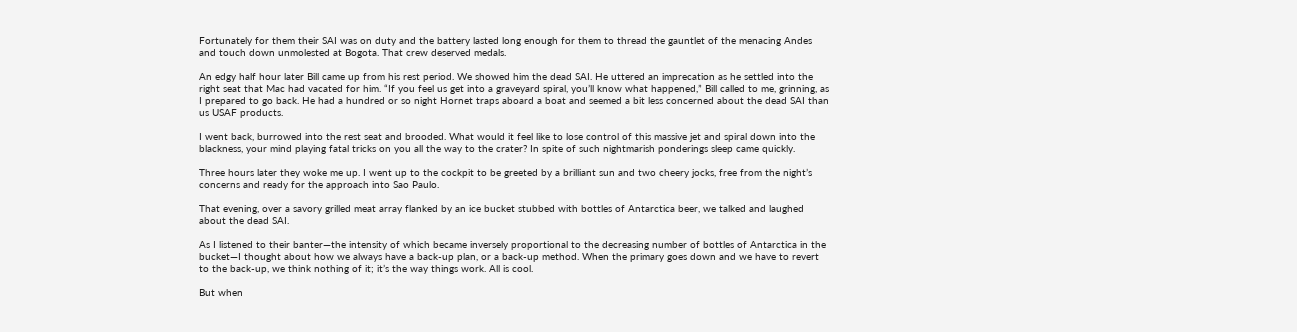Fortunately for them their SAI was on duty and the battery lasted long enough for them to thread the gauntlet of the menacing Andes and touch down unmolested at Bogota. That crew deserved medals.

An edgy half hour later Bill came up from his rest period. We showed him the dead SAI. He uttered an imprecation as he settled into the right seat that Mac had vacated for him. “If you feel us get into a graveyard spiral, you’ll know what happened,” Bill called to me, grinning, as I prepared to go back. He had a hundred or so night Hornet traps aboard a boat and seemed a bit less concerned about the dead SAI than us USAF products.

I went back, burrowed into the rest seat and brooded. What would it feel like to lose control of this massive jet and spiral down into the blackness, your mind playing fatal tricks on you all the way to the crater? In spite of such nightmarish ponderings sleep came quickly.

Three hours later they woke me up. I went up to the cockpit to be greeted by a brilliant sun and two cheery jocks, free from the night’s concerns and ready for the approach into Sao Paulo.

That evening, over a savory grilled meat array flanked by an ice bucket stubbed with bottles of Antarctica beer, we talked and laughed about the dead SAI.

As I listened to their banter—the intensity of which became inversely proportional to the decreasing number of bottles of Antarctica in the bucket—I thought about how we always have a back-up plan, or a back-up method. When the primary goes down and we have to revert to the back-up, we think nothing of it; it’s the way things work. All is cool.

But when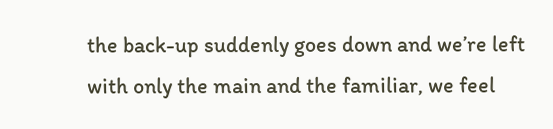the back-up suddenly goes down and we’re left with only the main and the familiar, we feel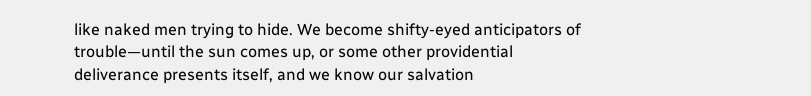like naked men trying to hide. We become shifty-eyed anticipators of trouble—until the sun comes up, or some other providential deliverance presents itself, and we know our salvation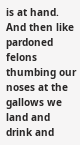is at hand. And then like pardoned felons thumbing our noses at the gallows we land and drink and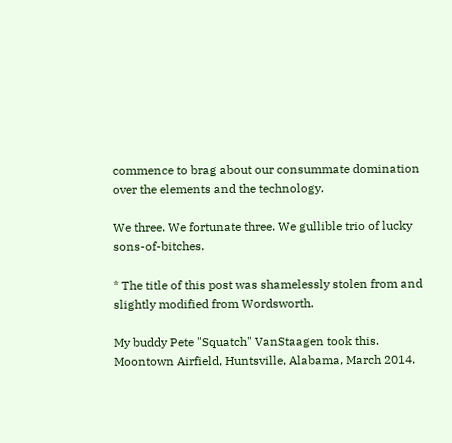commence to brag about our consummate domination over the elements and the technology.

We three. We fortunate three. We gullible trio of lucky sons-of-bitches.

* The title of this post was shamelessly stolen from and slightly modified from Wordsworth.

My buddy Pete "Squatch" VanStaagen took this. Moontown Airfield, Huntsville, Alabama, March 2014.